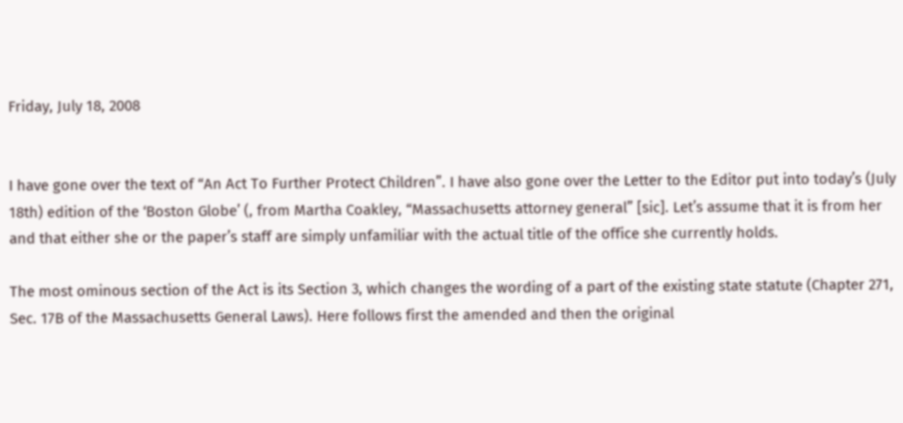Friday, July 18, 2008


I have gone over the text of “An Act To Further Protect Children”. I have also gone over the Letter to the Editor put into today’s (July 18th) edition of the ‘Boston Globe’ (, from Martha Coakley, “Massachusetts attorney general” [sic]. Let’s assume that it is from her and that either she or the paper’s staff are simply unfamiliar with the actual title of the office she currently holds.

The most ominous section of the Act is its Section 3, which changes the wording of a part of the existing state statute (Chapter 271, Sec. 17B of the Massachusetts General Laws). Here follows first the amended and then the original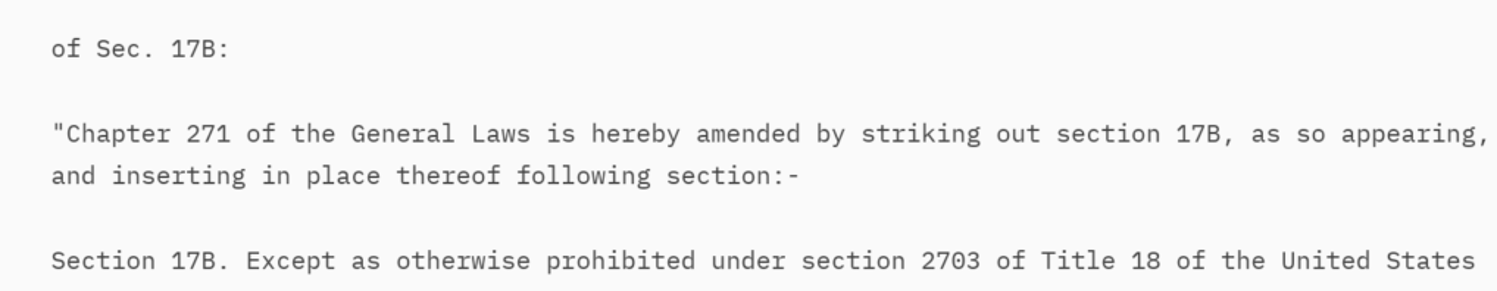of Sec. 17B:

"Chapter 271 of the General Laws is hereby amended by striking out section 17B, as so appearing, and inserting in place thereof following section:-

Section 17B. Except as otherwise prohibited under section 2703 of Title 18 of the United States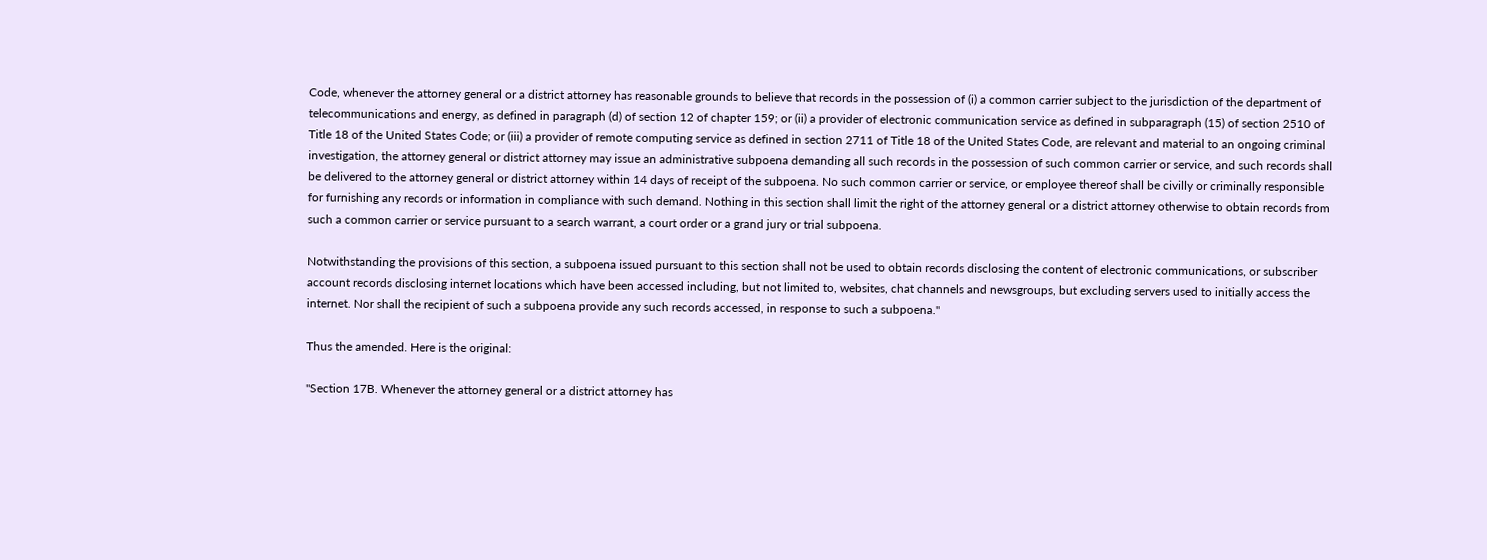Code, whenever the attorney general or a district attorney has reasonable grounds to believe that records in the possession of (i) a common carrier subject to the jurisdiction of the department of telecommunications and energy, as defined in paragraph (d) of section 12 of chapter 159; or (ii) a provider of electronic communication service as defined in subparagraph (15) of section 2510 of Title 18 of the United States Code; or (iii) a provider of remote computing service as defined in section 2711 of Title 18 of the United States Code, are relevant and material to an ongoing criminal investigation, the attorney general or district attorney may issue an administrative subpoena demanding all such records in the possession of such common carrier or service, and such records shall be delivered to the attorney general or district attorney within 14 days of receipt of the subpoena. No such common carrier or service, or employee thereof shall be civilly or criminally responsible for furnishing any records or information in compliance with such demand. Nothing in this section shall limit the right of the attorney general or a district attorney otherwise to obtain records from such a common carrier or service pursuant to a search warrant, a court order or a grand jury or trial subpoena.

Notwithstanding the provisions of this section, a subpoena issued pursuant to this section shall not be used to obtain records disclosing the content of electronic communications, or subscriber account records disclosing internet locations which have been accessed including, but not limited to, websites, chat channels and newsgroups, but excluding servers used to initially access the internet. Nor shall the recipient of such a subpoena provide any such records accessed, in response to such a subpoena."

Thus the amended. Here is the original:

"Section 17B. Whenever the attorney general or a district attorney has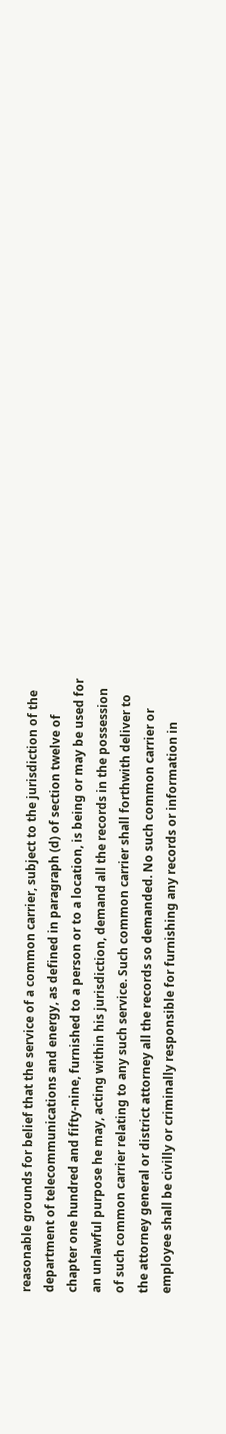reasonable grounds for belief that the service of a common carrier, subject to the jurisdiction of the department of telecommunications and energy, as defined in paragraph (d) of section twelve of chapter one hundred and fifty-nine, furnished to a person or to a location, is being or may be used for an unlawful purpose he may, acting within his jurisdiction, demand all the records in the possession of such common carrier relating to any such service. Such common carrier shall forthwith deliver to the attorney general or district attorney all the records so demanded. No such common carrier or employee shall be civilly or criminally responsible for furnishing any records or information in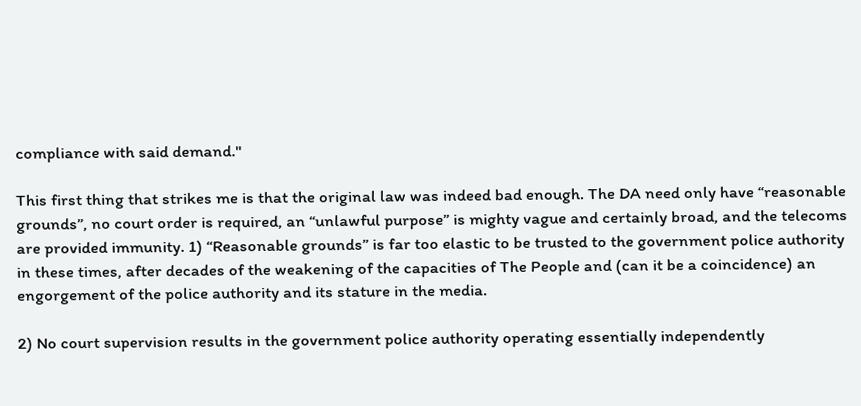compliance with said demand."

This first thing that strikes me is that the original law was indeed bad enough. The DA need only have “reasonable grounds”, no court order is required, an “unlawful purpose” is mighty vague and certainly broad, and the telecoms are provided immunity. 1) “Reasonable grounds” is far too elastic to be trusted to the government police authority in these times, after decades of the weakening of the capacities of The People and (can it be a coincidence) an engorgement of the police authority and its stature in the media.

2) No court supervision results in the government police authority operating essentially independently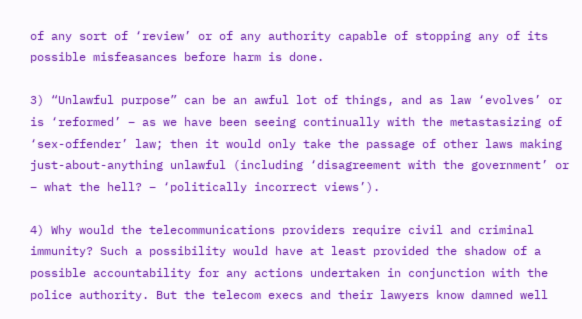of any sort of ‘review’ or of any authority capable of stopping any of its possible misfeasances before harm is done.

3) “Unlawful purpose” can be an awful lot of things, and as law ‘evolves’ or is ‘reformed’ – as we have been seeing continually with the metastasizing of ‘sex-offender’ law; then it would only take the passage of other laws making just-about-anything unlawful (including ‘disagreement with the government’ or – what the hell? – ‘politically incorrect views’).

4) Why would the telecommunications providers require civil and criminal immunity? Such a possibility would have at least provided the shadow of a possible accountability for any actions undertaken in conjunction with the police authority. But the telecom execs and their lawyers know damned well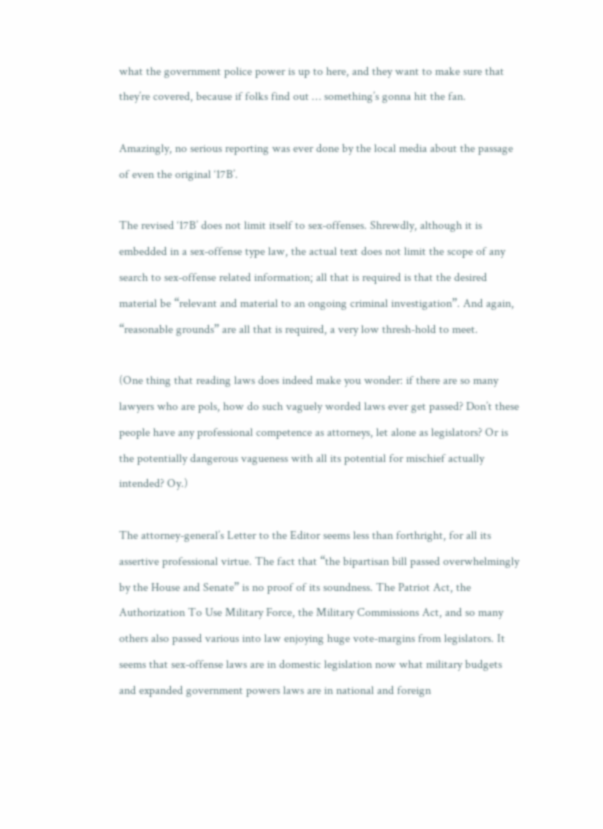what the government police power is up to here, and they want to make sure that they’re covered, because if folks find out … something’s gonna hit the fan.

Amazingly, no serious reporting was ever done by the local media about the passage of even the original ‘17B’.

The revised ‘17B’ does not limit itself to sex-offenses. Shrewdly, although it is embedded in a sex-offense type law, the actual text does not limit the scope of any search to sex-offense related information; all that is required is that the desired material be “relevant and material to an ongoing criminal investigation”. And again, “reasonable grounds” are all that is required, a very low thresh-hold to meet.

(One thing that reading laws does indeed make you wonder: if there are so many lawyers who are pols, how do such vaguely worded laws ever get passed? Don’t these people have any professional competence as attorneys, let alone as legislators? Or is the potentially dangerous vagueness with all its potential for mischief actually intended? Oy.)

The attorney-general’s Letter to the Editor seems less than forthright, for all its assertive professional virtue. The fact that “the bipartisan bill passed overwhelmingly by the House and Senate” is no proof of its soundness. The Patriot Act, the Authorization To Use Military Force, the Military Commissions Act, and so many others also passed various into law enjoying huge vote-margins from legislators. It seems that sex-offense laws are in domestic legislation now what military budgets and expanded government powers laws are in national and foreign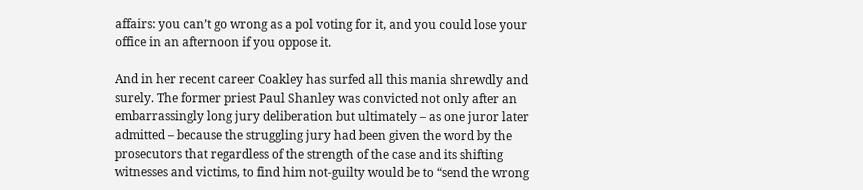affairs: you can’t go wrong as a pol voting for it, and you could lose your office in an afternoon if you oppose it.

And in her recent career Coakley has surfed all this mania shrewdly and surely. The former priest Paul Shanley was convicted not only after an embarrassingly long jury deliberation but ultimately – as one juror later admitted – because the struggling jury had been given the word by the prosecutors that regardless of the strength of the case and its shifting witnesses and victims, to find him not-guilty would be to “send the wrong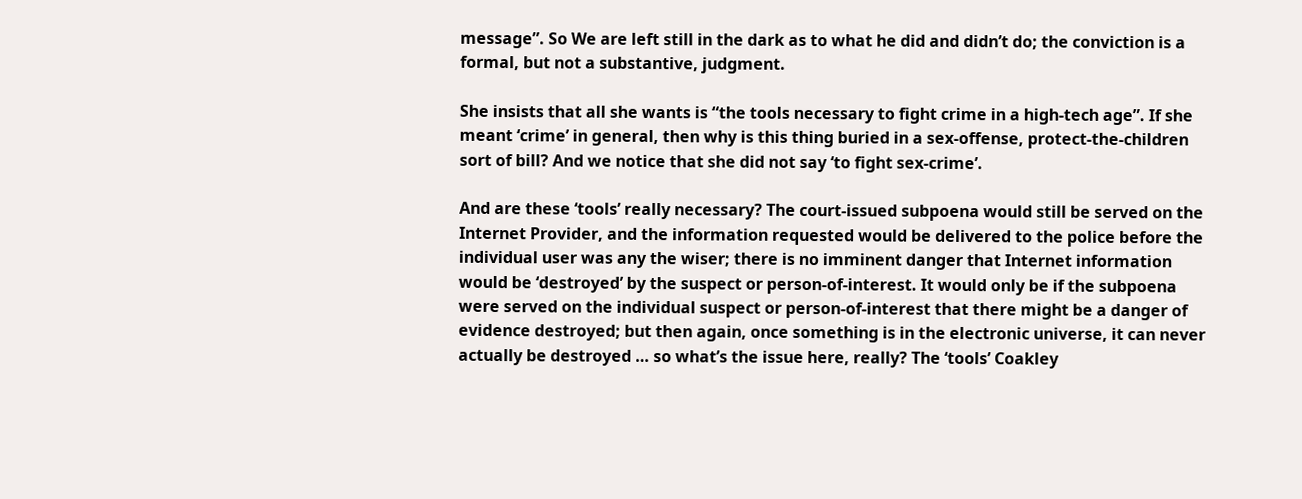message”. So We are left still in the dark as to what he did and didn’t do; the conviction is a formal, but not a substantive, judgment.

She insists that all she wants is “the tools necessary to fight crime in a high-tech age”. If she meant ‘crime’ in general, then why is this thing buried in a sex-offense, protect-the-children sort of bill? And we notice that she did not say ‘to fight sex-crime’.

And are these ‘tools’ really necessary? The court-issued subpoena would still be served on the Internet Provider, and the information requested would be delivered to the police before the individual user was any the wiser; there is no imminent danger that Internet information would be ‘destroyed’ by the suspect or person-of-interest. It would only be if the subpoena were served on the individual suspect or person-of-interest that there might be a danger of evidence destroyed; but then again, once something is in the electronic universe, it can never actually be destroyed … so what’s the issue here, really? The ‘tools’ Coakley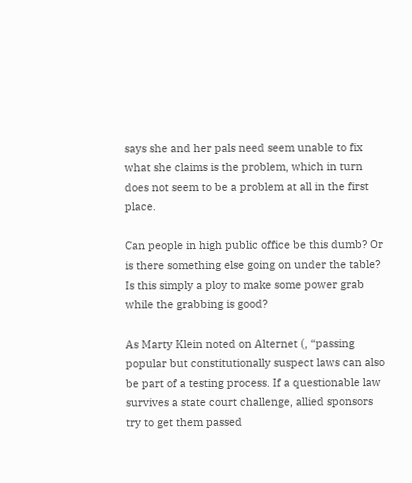says she and her pals need seem unable to fix what she claims is the problem, which in turn does not seem to be a problem at all in the first place.

Can people in high public office be this dumb? Or is there something else going on under the table? Is this simply a ploy to make some power grab while the grabbing is good?

As Marty Klein noted on Alternet (, “passing popular but constitutionally suspect laws can also be part of a testing process. If a questionable law survives a state court challenge, allied sponsors try to get them passed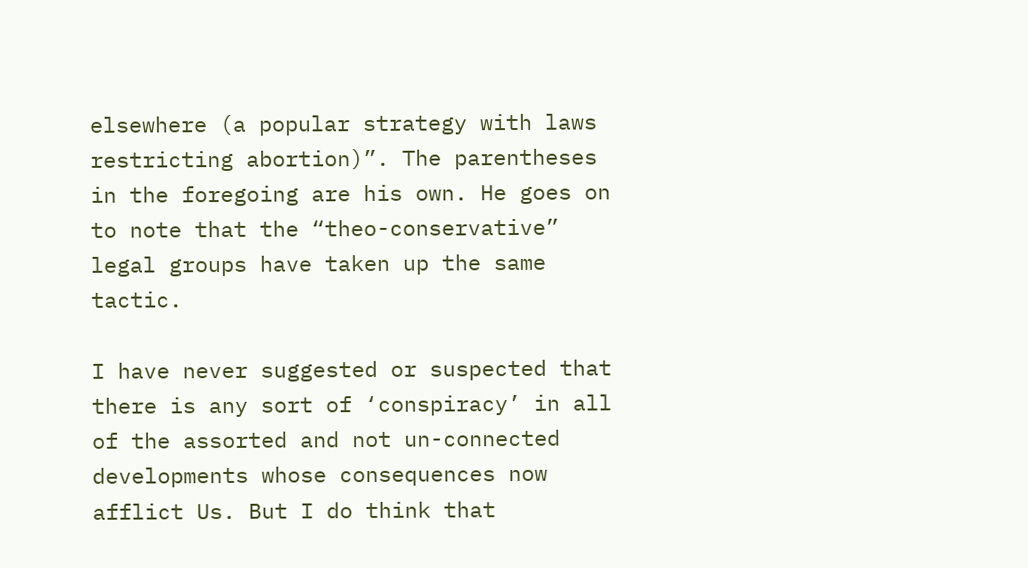elsewhere (a popular strategy with laws restricting abortion)”. The parentheses in the foregoing are his own. He goes on to note that the “theo-conservative” legal groups have taken up the same tactic.

I have never suggested or suspected that there is any sort of ‘conspiracy’ in all of the assorted and not un-connected developments whose consequences now afflict Us. But I do think that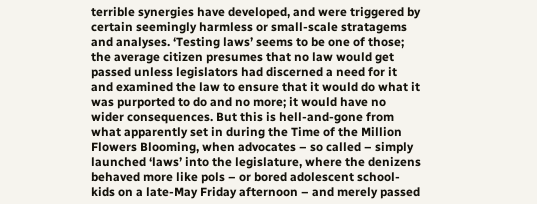terrible synergies have developed, and were triggered by certain seemingly harmless or small-scale stratagems and analyses. ‘Testing laws’ seems to be one of those; the average citizen presumes that no law would get passed unless legislators had discerned a need for it and examined the law to ensure that it would do what it was purported to do and no more; it would have no wider consequences. But this is hell-and-gone from what apparently set in during the Time of the Million Flowers Blooming, when advocates – so called – simply launched ‘laws’ into the legislature, where the denizens behaved more like pols – or bored adolescent school-kids on a late-May Friday afternoon – and merely passed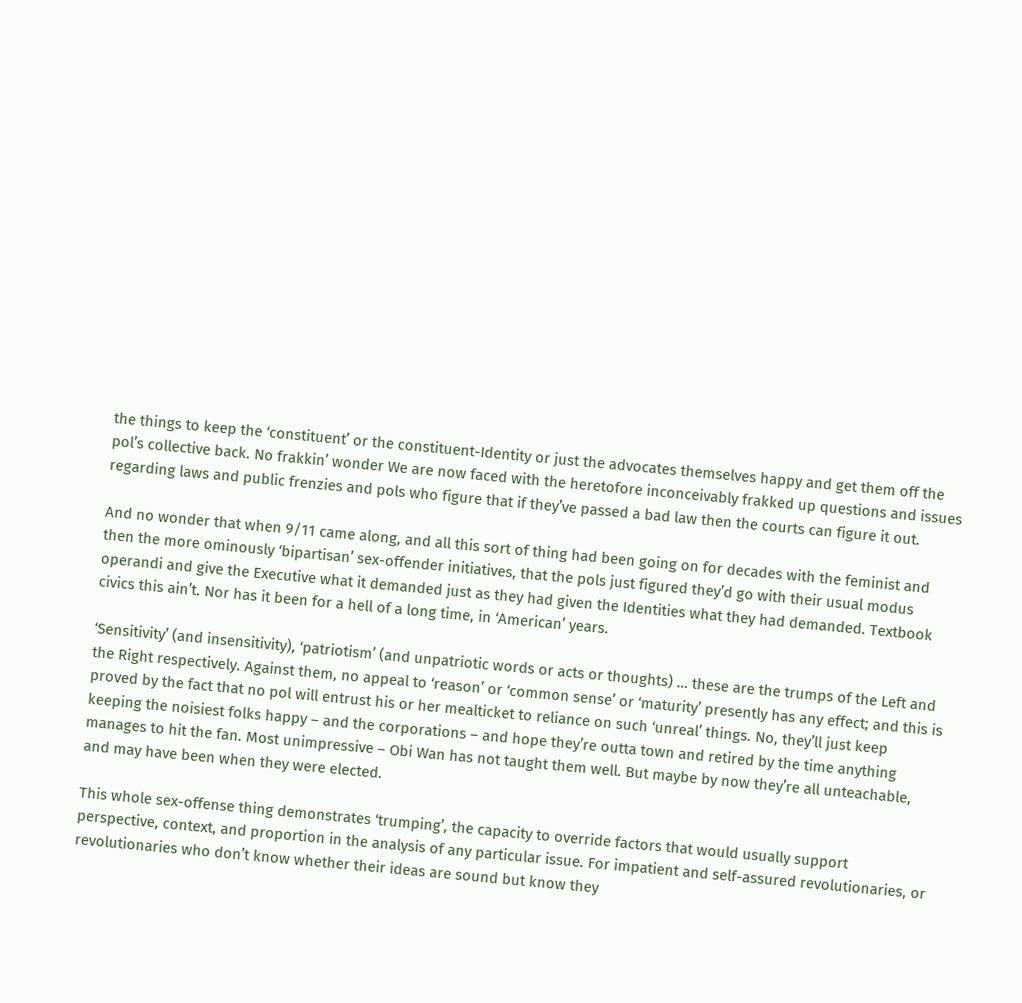the things to keep the ‘constituent’ or the constituent-Identity or just the advocates themselves happy and get them off the pol’s collective back. No frakkin’ wonder We are now faced with the heretofore inconceivably frakked up questions and issues regarding laws and public frenzies and pols who figure that if they’ve passed a bad law then the courts can figure it out.

And no wonder that when 9/11 came along, and all this sort of thing had been going on for decades with the feminist and then the more ominously ‘bipartisan’ sex-offender initiatives, that the pols just figured they’d go with their usual modus operandi and give the Executive what it demanded just as they had given the Identities what they had demanded. Textbook civics this ain’t. Nor has it been for a hell of a long time, in ‘American’ years.

‘Sensitivity’ (and insensitivity), ‘patriotism’ (and unpatriotic words or acts or thoughts) … these are the trumps of the Left and the Right respectively. Against them, no appeal to ‘reason’ or ‘common sense’ or ‘maturity’ presently has any effect; and this is proved by the fact that no pol will entrust his or her mealticket to reliance on such ‘unreal’ things. No, they’ll just keep keeping the noisiest folks happy – and the corporations – and hope they’re outta town and retired by the time anything manages to hit the fan. Most unimpressive – Obi Wan has not taught them well. But maybe by now they’re all unteachable, and may have been when they were elected.

This whole sex-offense thing demonstrates ‘trumping’, the capacity to override factors that would usually support perspective, context, and proportion in the analysis of any particular issue. For impatient and self-assured revolutionaries, or revolutionaries who don’t know whether their ideas are sound but know they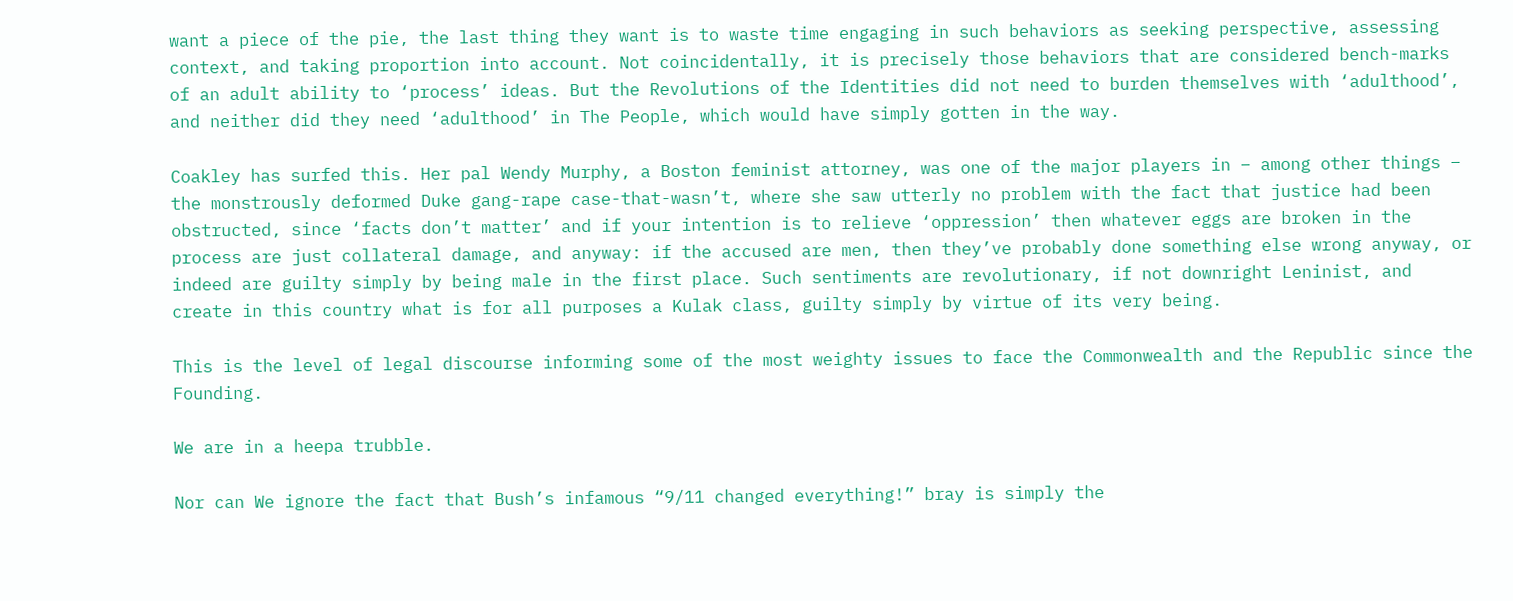want a piece of the pie, the last thing they want is to waste time engaging in such behaviors as seeking perspective, assessing context, and taking proportion into account. Not coincidentally, it is precisely those behaviors that are considered bench-marks of an adult ability to ‘process’ ideas. But the Revolutions of the Identities did not need to burden themselves with ‘adulthood’, and neither did they need ‘adulthood’ in The People, which would have simply gotten in the way.

Coakley has surfed this. Her pal Wendy Murphy, a Boston feminist attorney, was one of the major players in – among other things – the monstrously deformed Duke gang-rape case-that-wasn’t, where she saw utterly no problem with the fact that justice had been obstructed, since ‘facts don’t matter’ and if your intention is to relieve ‘oppression’ then whatever eggs are broken in the process are just collateral damage, and anyway: if the accused are men, then they’ve probably done something else wrong anyway, or indeed are guilty simply by being male in the first place. Such sentiments are revolutionary, if not downright Leninist, and create in this country what is for all purposes a Kulak class, guilty simply by virtue of its very being.

This is the level of legal discourse informing some of the most weighty issues to face the Commonwealth and the Republic since the Founding.

We are in a heepa trubble.

Nor can We ignore the fact that Bush’s infamous “9/11 changed everything!” bray is simply the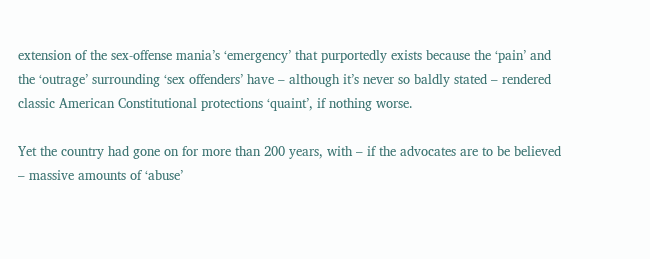extension of the sex-offense mania’s ‘emergency’ that purportedly exists because the ‘pain’ and the ‘outrage’ surrounding ‘sex offenders’ have – although it’s never so baldly stated – rendered classic American Constitutional protections ‘quaint’, if nothing worse.

Yet the country had gone on for more than 200 years, with – if the advocates are to be believed – massive amounts of ‘abuse’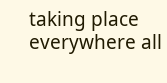taking place everywhere all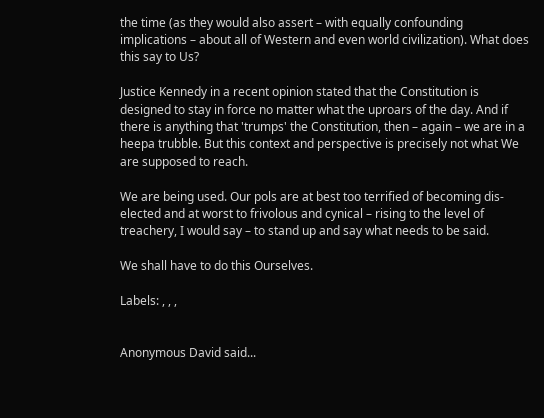the time (as they would also assert – with equally confounding implications – about all of Western and even world civilization). What does this say to Us?

Justice Kennedy in a recent opinion stated that the Constitution is designed to stay in force no matter what the uproars of the day. And if there is anything that 'trumps' the Constitution, then – again – we are in a heepa trubble. But this context and perspective is precisely not what We are supposed to reach.

We are being used. Our pols are at best too terrified of becoming dis-elected and at worst to frivolous and cynical – rising to the level of treachery, I would say – to stand up and say what needs to be said.

We shall have to do this Ourselves.

Labels: , , ,


Anonymous David said...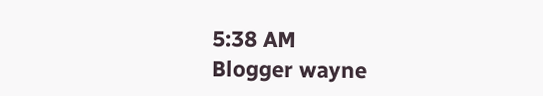5:38 AM
Blogger wayne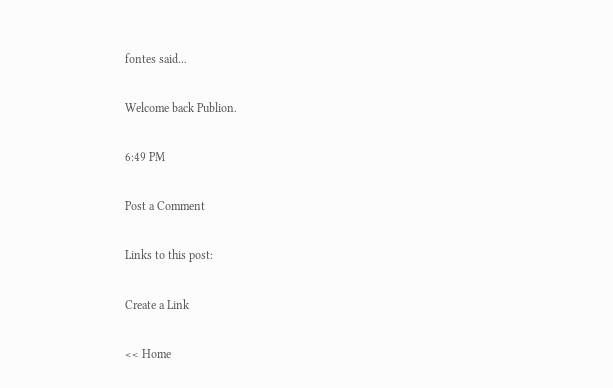fontes said...

Welcome back Publion.

6:49 PM

Post a Comment

Links to this post:

Create a Link

<< Home